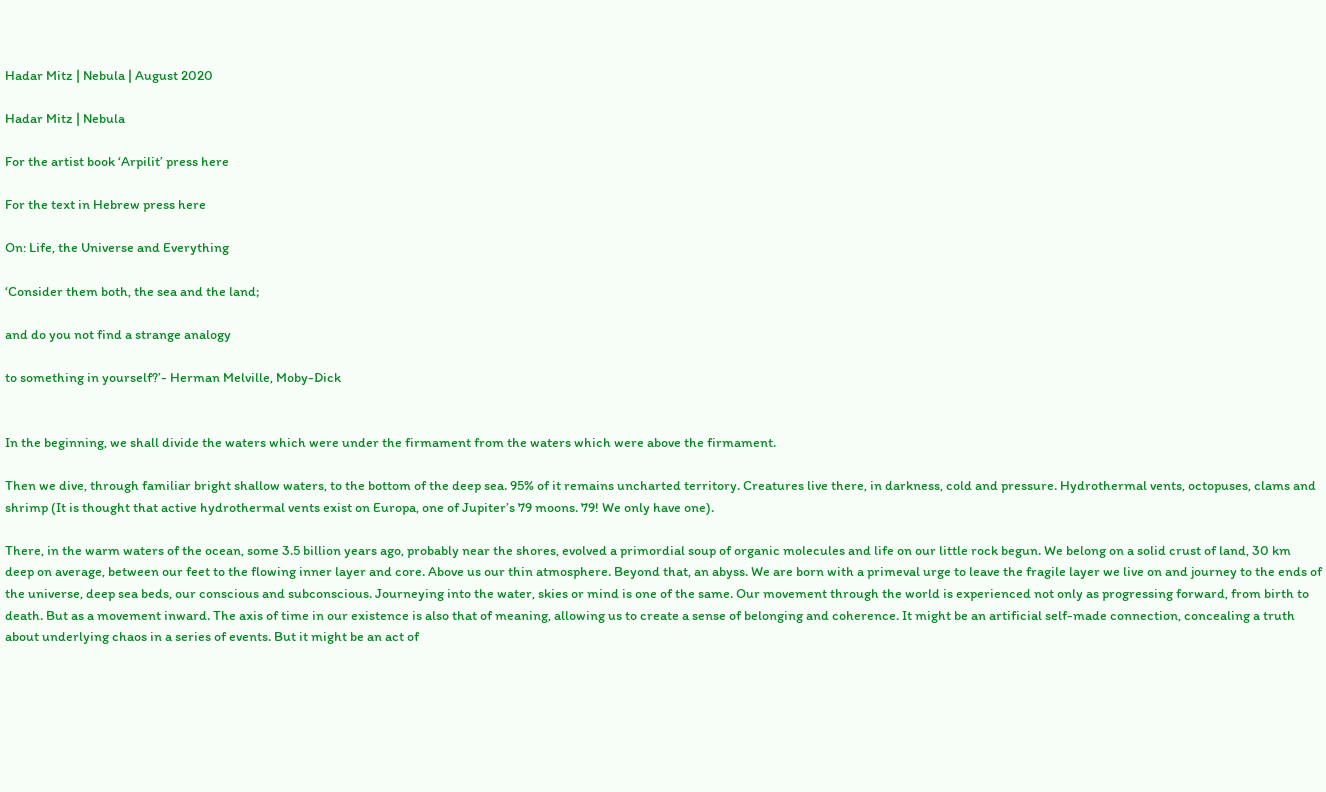Hadar Mitz | Nebula | August 2020

Hadar Mitz | Nebula

For the artist book ‘Arpilit’ press here

For the text in Hebrew press here

On: Life, the Universe and Everything

‘Consider them both, the sea and the land;

and do you not find a strange analogy

to something in yourself?’- Herman Melville, Moby-Dick


In the beginning, we shall divide the waters which were under the firmament from the waters which were above the firmament.

Then we dive, through familiar bright shallow waters, to the bottom of the deep sea. 95% of it remains uncharted territory. Creatures live there, in darkness, cold and pressure. Hydrothermal vents, octopuses, clams and shrimp (It is thought that active hydrothermal vents exist on Europa, one of Jupiter’s 79 moons. 79! We only have one).

There, in the warm waters of the ocean, some 3.5 billion years ago, probably near the shores, evolved a primordial soup of organic molecules and life on our little rock begun. We belong on a solid crust of land, 30 km deep on average, between our feet to the flowing inner layer and core. Above us our thin atmosphere. Beyond that, an abyss. We are born with a primeval urge to leave the fragile layer we live on and journey to the ends of the universe, deep sea beds, our conscious and subconscious. Journeying into the water, skies or mind is one of the same. Our movement through the world is experienced not only as progressing forward, from birth to death. But as a movement inward. The axis of time in our existence is also that of meaning, allowing us to create a sense of belonging and coherence. It might be an artificial self-made connection, concealing a truth about underlying chaos in a series of events. But it might be an act of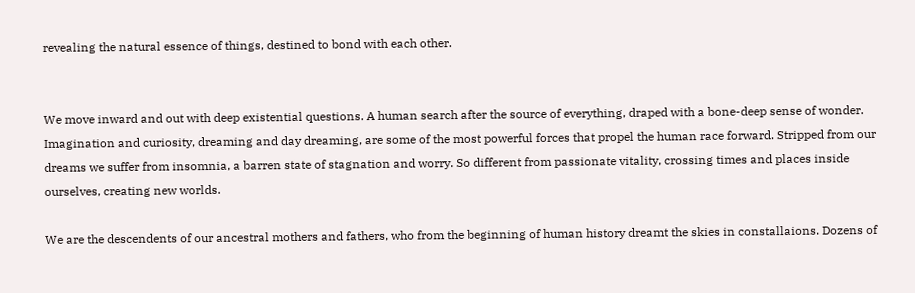revealing the natural essence of things, destined to bond with each other.


We move inward and out with deep existential questions. A human search after the source of everything, draped with a bone-deep sense of wonder. Imagination and curiosity, dreaming and day dreaming, are some of the most powerful forces that propel the human race forward. Stripped from our dreams we suffer from insomnia, a barren state of stagnation and worry. So different from passionate vitality, crossing times and places inside ourselves, creating new worlds.

We are the descendents of our ancestral mothers and fathers, who from the beginning of human history dreamt the skies in constallaions. Dozens of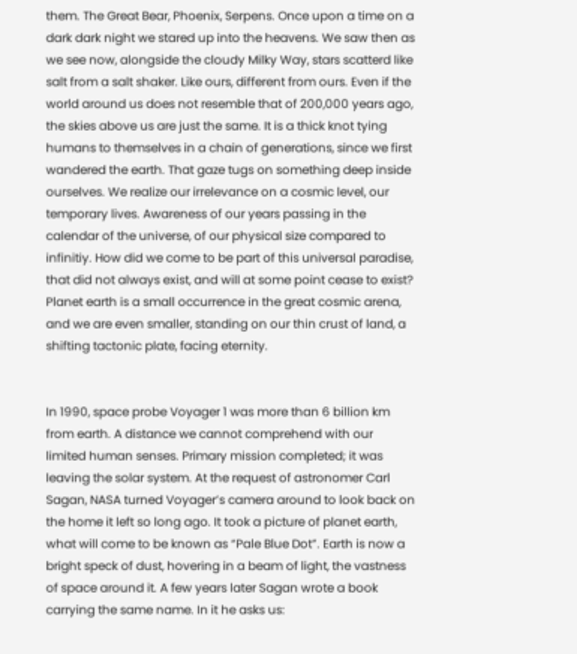them. The Great Bear, Phoenix, Serpens. Once upon a time on a dark dark night we stared up into the heavens. We saw then as we see now, alongside the cloudy Milky Way, stars scatterd like salt from a salt shaker. Like ours, different from ours. Even if the world around us does not resemble that of 200,000 years ago, the skies above us are just the same. It is a thick knot tying humans to themselves in a chain of generations, since we first wandered the earth. That gaze tugs on something deep inside ourselves. We realize our irrelevance on a cosmic level, our temporary lives. Awareness of our years passing in the calendar of the universe, of our physical size compared to infinitiy. How did we come to be part of this universal paradise, that did not always exist, and will at some point cease to exist? Planet earth is a small occurrence in the great cosmic arena, and we are even smaller, standing on our thin crust of land, a shifting tactonic plate, facing eternity.


In 1990, space probe Voyager 1 was more than 6 billion km from earth. A distance we cannot comprehend with our limited human senses. Primary mission completed; it was leaving the solar system. At the request of astronomer Carl Sagan, NASA turned Voyager’s camera around to look back on the home it left so long ago. It took a picture of planet earth, what will come to be known as “Pale Blue Dot”. Earth is now a bright speck of dust, hovering in a beam of light, the vastness of space around it. A few years later Sagan wrote a book carrying the same name. In it he asks us: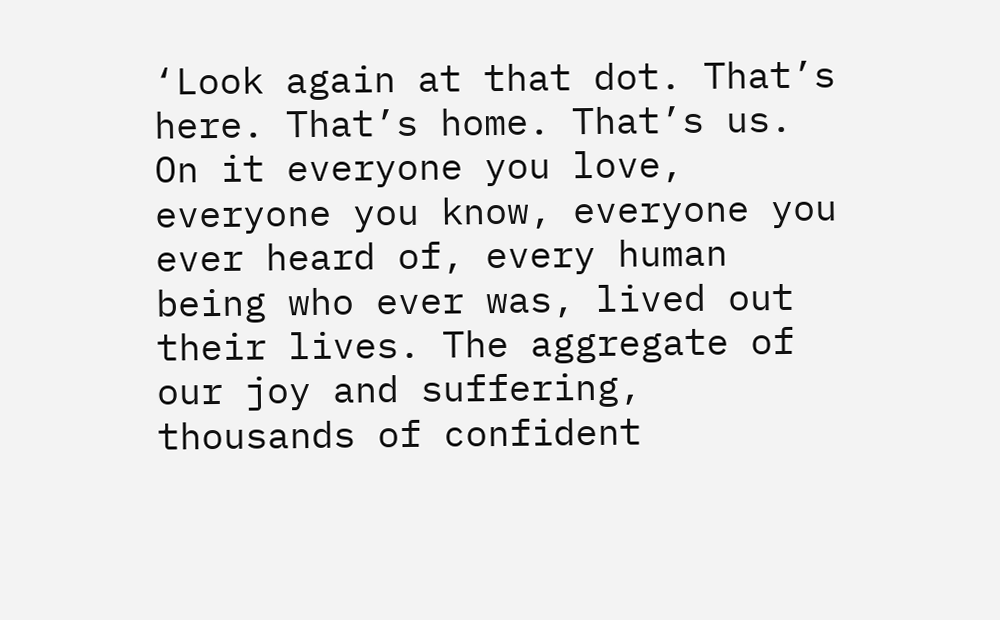‘Look again at that dot. That’s here. That’s home. That’s us. On it everyone you love, everyone you know, everyone you ever heard of, every human being who ever was, lived out their lives. The aggregate of our joy and suffering, thousands of confident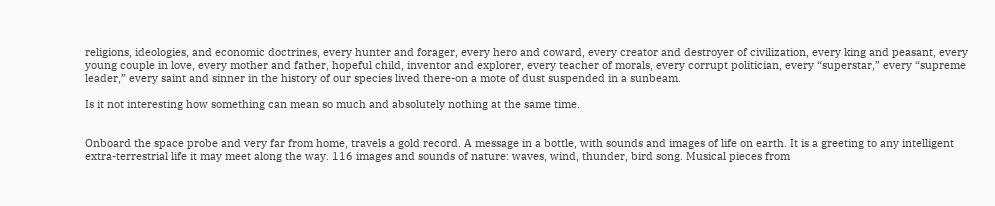religions, ideologies, and economic doctrines, every hunter and forager, every hero and coward, every creator and destroyer of civilization, every king and peasant, every young couple in love, every mother and father, hopeful child, inventor and explorer, every teacher of morals, every corrupt politician, every “superstar,” every “supreme leader,” every saint and sinner in the history of our species lived there-on a mote of dust suspended in a sunbeam.

Is it not interesting how something can mean so much and absolutely nothing at the same time.


Onboard the space probe and very far from home, travels a gold record. A message in a bottle, with sounds and images of life on earth. It is a greeting to any intelligent extra-terrestrial life it may meet along the way. 116 images and sounds of nature: waves, wind, thunder, bird song. Musical pieces from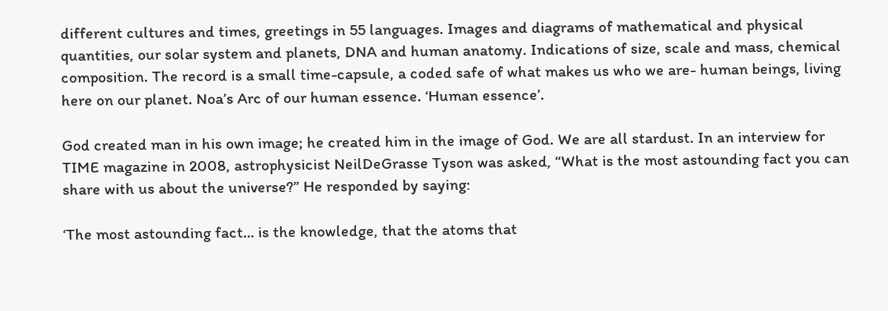different cultures and times, greetings in 55 languages. Images and diagrams of mathematical and physical quantities, our solar system and planets, DNA and human anatomy. Indications of size, scale and mass, chemical composition. The record is a small time-capsule, a coded safe of what makes us who we are- human beings, living here on our planet. Noa’s Arc of our human essence. ‘Human essence’.

God created man in his own image; he created him in the image of God. We are all stardust. In an interview for TIME magazine in 2008, astrophysicist NeilDeGrasse Tyson was asked, “What is the most astounding fact you can share with us about the universe?” He responded by saying:

‘The most astounding fact… is the knowledge, that the atoms that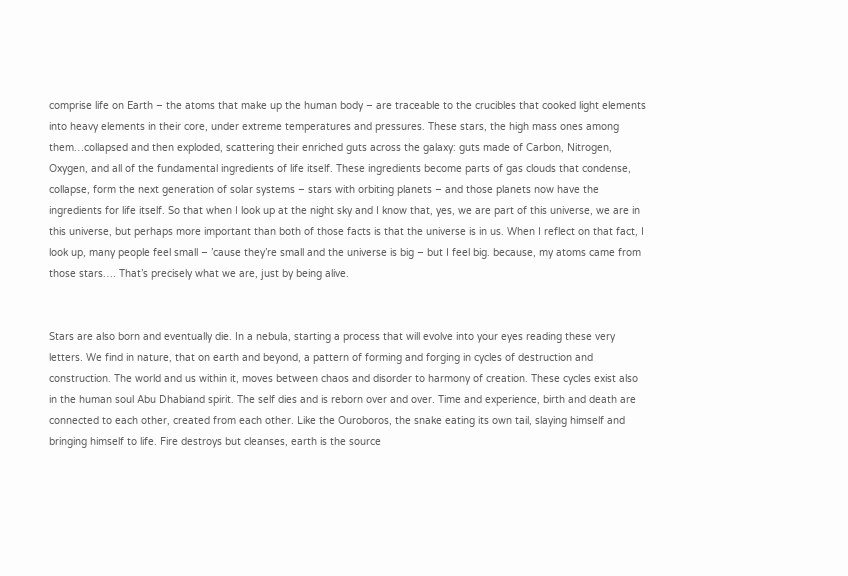comprise life on Earth – the atoms that make up the human body – are traceable to the crucibles that cooked light elements into heavy elements in their core, under extreme temperatures and pressures. These stars, the high mass ones among them…collapsed and then exploded, scattering their enriched guts across the galaxy: guts made of Carbon, Nitrogen, Oxygen, and all of the fundamental ingredients of life itself. These ingredients become parts of gas clouds that condense, collapse, form the next generation of solar systems – stars with orbiting planets – and those planets now have the ingredients for life itself. So that when I look up at the night sky and I know that, yes, we are part of this universe, we are in this universe, but perhaps more important than both of those facts is that the universe is in us. When I reflect on that fact, I look up, many people feel small – ’cause they’re small and the universe is big – but I feel big. because, my atoms came from those stars…. That’s precisely what we are, just by being alive.


Stars are also born and eventually die. In a nebula, starting a process that will evolve into your eyes reading these very letters. We find in nature, that on earth and beyond, a pattern of forming and forging in cycles of destruction and construction. The world and us within it, moves between chaos and disorder to harmony of creation. These cycles exist also in the human soul Abu Dhabiand spirit. The self dies and is reborn over and over. Time and experience, birth and death are connected to each other, created from each other. Like the Ouroboros, the snake eating its own tail, slaying himself and bringing himself to life. Fire destroys but cleanses, earth is the source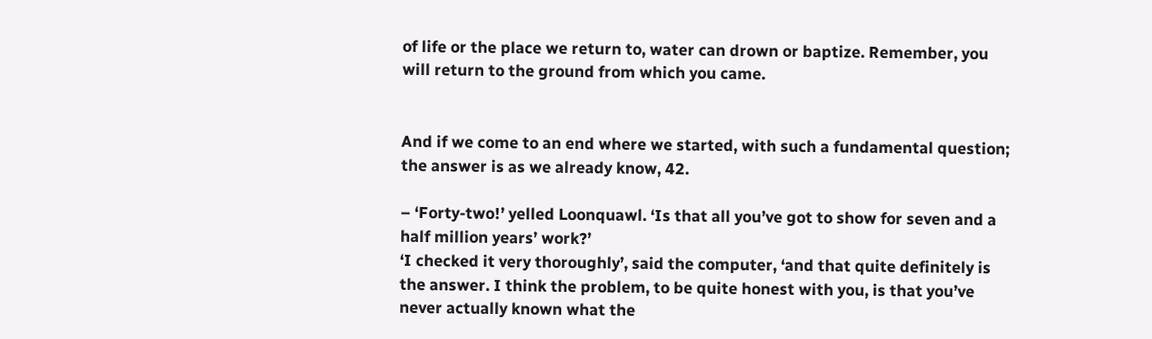of life or the place we return to, water can drown or baptize. Remember, you will return to the ground from which you came.


And if we come to an end where we started, with such a fundamental question; the answer is as we already know, 42.

– ‘Forty-two!’ yelled Loonquawl. ‘Is that all you’ve got to show for seven and a half million years’ work?’
‘I checked it very thoroughly’, said the computer, ‘and that quite definitely is the answer. I think the problem, to be quite honest with you, is that you’ve never actually known what the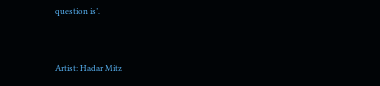question is’.


Artist: Hadar Mitz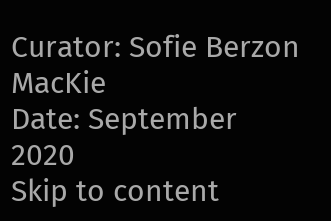Curator: Sofie Berzon MacKie
Date: September 2020
Skip to content